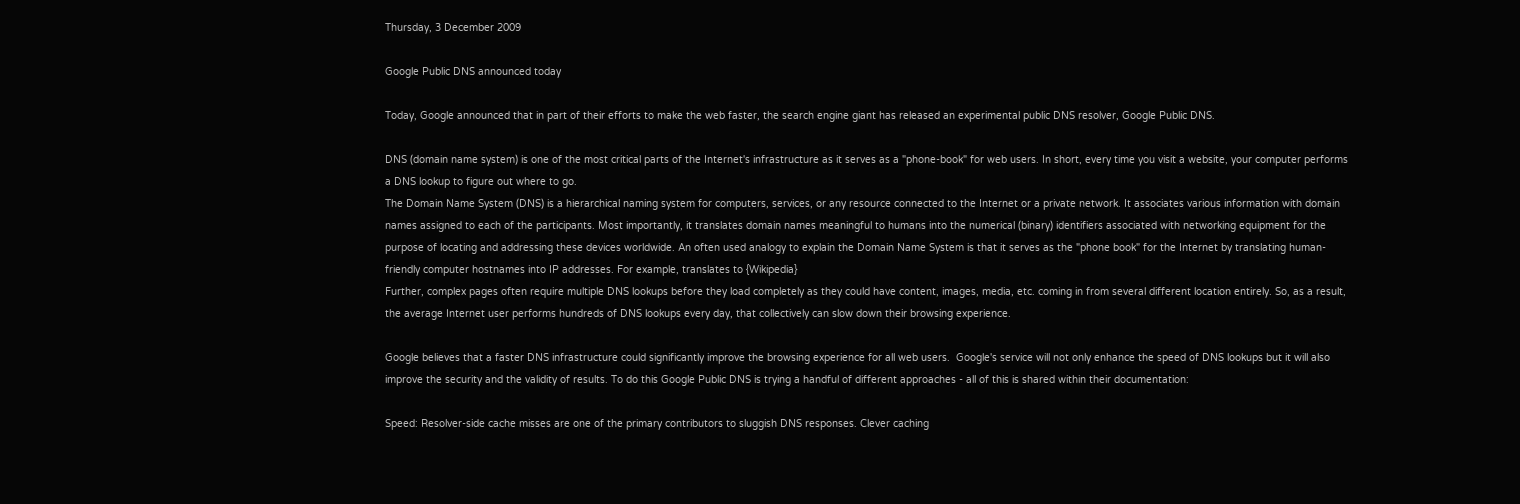Thursday, 3 December 2009

Google Public DNS announced today

Today, Google announced that in part of their efforts to make the web faster, the search engine giant has released an experimental public DNS resolver, Google Public DNS.

DNS (domain name system) is one of the most critical parts of the Internet's infrastructure as it serves as a "phone-book" for web users. In short, every time you visit a website, your computer performs a DNS lookup to figure out where to go.
The Domain Name System (DNS) is a hierarchical naming system for computers, services, or any resource connected to the Internet or a private network. It associates various information with domain names assigned to each of the participants. Most importantly, it translates domain names meaningful to humans into the numerical (binary) identifiers associated with networking equipment for the purpose of locating and addressing these devices worldwide. An often used analogy to explain the Domain Name System is that it serves as the "phone book" for the Internet by translating human-friendly computer hostnames into IP addresses. For example, translates to {Wikipedia}
Further, complex pages often require multiple DNS lookups before they load completely as they could have content, images, media, etc. coming in from several different location entirely. So, as a result, the average Internet user performs hundreds of DNS lookups every day, that collectively can slow down their browsing experience.

Google believes that a faster DNS infrastructure could significantly improve the browsing experience for all web users.  Google's service will not only enhance the speed of DNS lookups but it will also improve the security and the validity of results. To do this Google Public DNS is trying a handful of different approaches - all of this is shared within their documentation:

Speed: Resolver-side cache misses are one of the primary contributors to sluggish DNS responses. Clever caching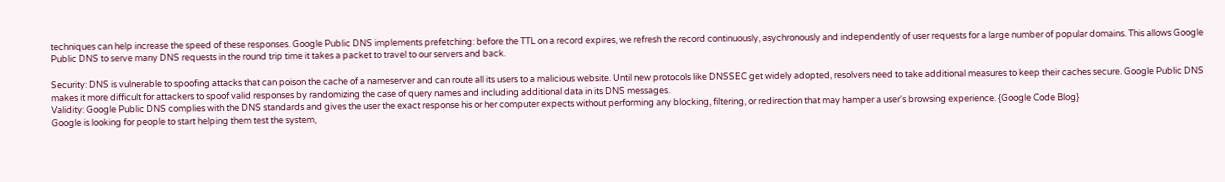techniques can help increase the speed of these responses. Google Public DNS implements prefetching: before the TTL on a record expires, we refresh the record continuously, asychronously and independently of user requests for a large number of popular domains. This allows Google Public DNS to serve many DNS requests in the round trip time it takes a packet to travel to our servers and back.

Security: DNS is vulnerable to spoofing attacks that can poison the cache of a nameserver and can route all its users to a malicious website. Until new protocols like DNSSEC get widely adopted, resolvers need to take additional measures to keep their caches secure. Google Public DNS makes it more difficult for attackers to spoof valid responses by randomizing the case of query names and including additional data in its DNS messages.
Validity: Google Public DNS complies with the DNS standards and gives the user the exact response his or her computer expects without performing any blocking, filtering, or redirection that may hamper a user's browsing experience. {Google Code Blog}
Google is looking for people to start helping them test the system,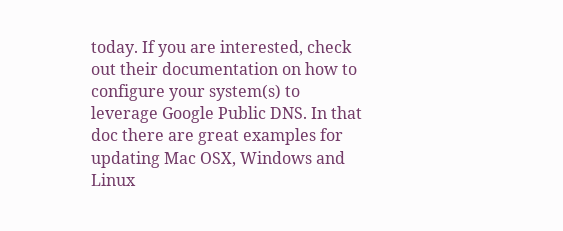today. If you are interested, check out their documentation on how to configure your system(s) to leverage Google Public DNS. In that doc there are great examples for updating Mac OSX, Windows and Linux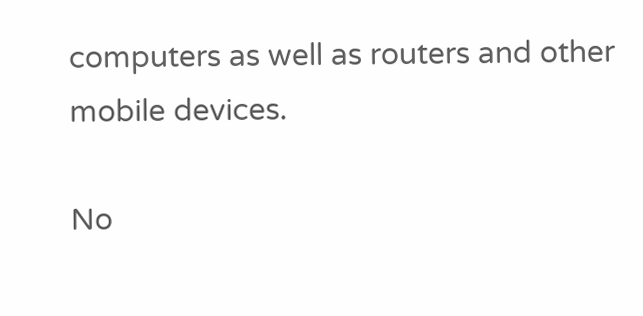computers as well as routers and other mobile devices.

No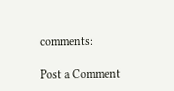comments:

Post a Comment